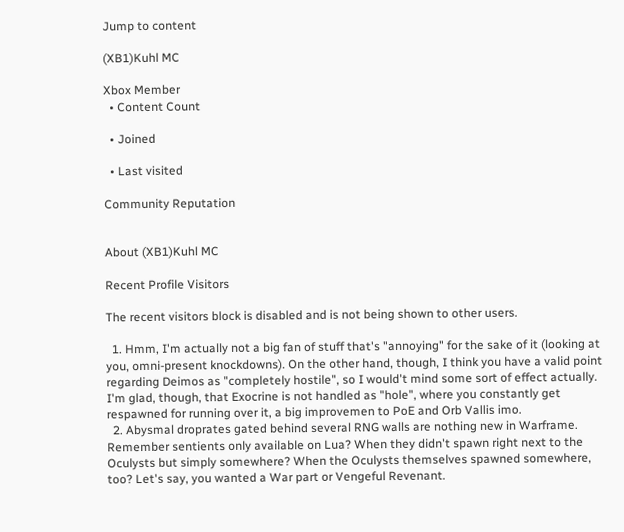Jump to content

(XB1)Kuhl MC

Xbox Member
  • Content Count

  • Joined

  • Last visited

Community Reputation


About (XB1)Kuhl MC

Recent Profile Visitors

The recent visitors block is disabled and is not being shown to other users.

  1. Hmm, I'm actually not a big fan of stuff that's "annoying" for the sake of it (looking at you, omni-present knockdowns). On the other hand, though, I think you have a valid point regarding Deimos as "completely hostile", so I would't mind some sort of effect actually. I'm glad, though, that Exocrine is not handled as "hole", where you constantly get respawned for running over it, a big improvemen to PoE and Orb Vallis imo.
  2. Abysmal droprates gated behind several RNG walls are nothing new in Warframe. Remember sentients only available on Lua? When they didn't spawn right next to the Oculysts but simply somewhere? When the Oculysts themselves spawned somewhere, too? Let's say, you wanted a War part or Vengeful Revenant.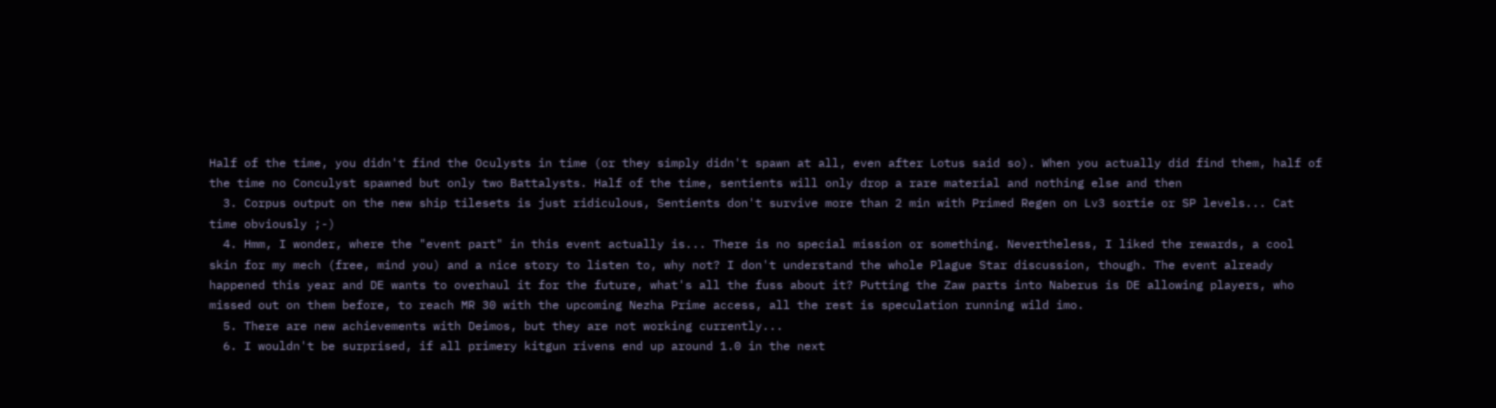Half of the time, you didn't find the Oculysts in time (or they simply didn't spawn at all, even after Lotus said so). When you actually did find them, half of the time no Conculyst spawned but only two Battalysts. Half of the time, sentients will only drop a rare material and nothing else and then
  3. Corpus output on the new ship tilesets is just ridiculous, Sentients don't survive more than 2 min with Primed Regen on Lv3 sortie or SP levels... Cat time obviously ;-)
  4. Hmm, I wonder, where the "event part" in this event actually is... There is no special mission or something. Nevertheless, I liked the rewards, a cool skin for my mech (free, mind you) and a nice story to listen to, why not? I don't understand the whole Plague Star discussion, though. The event already happened this year and DE wants to overhaul it for the future, what's all the fuss about it? Putting the Zaw parts into Naberus is DE allowing players, who missed out on them before, to reach MR 30 with the upcoming Nezha Prime access, all the rest is speculation running wild imo.
  5. There are new achievements with Deimos, but they are not working currently...
  6. I wouldn't be surprised, if all primery kitgun rivens end up around 1.0 in the next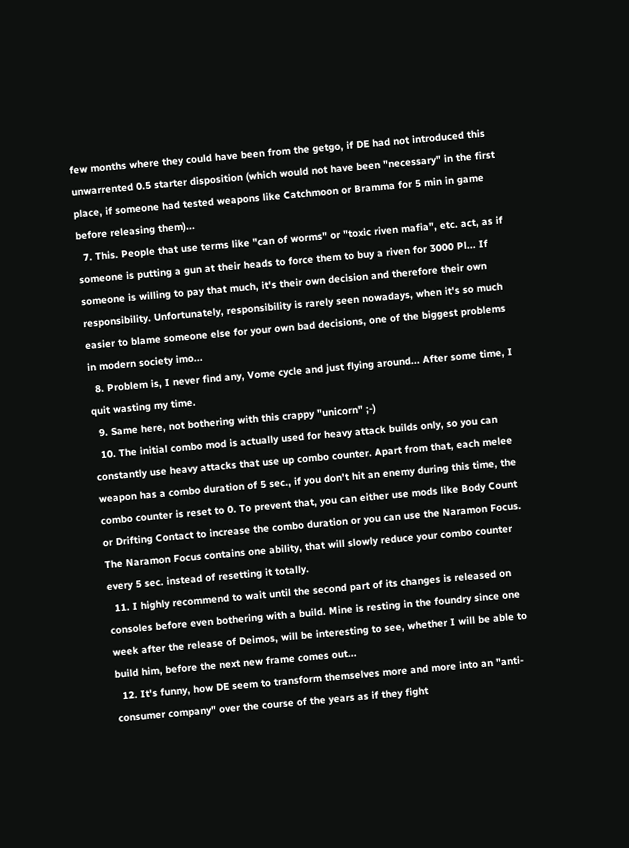few months where they could have been from the getgo, if DE had not introduced this unwarrented 0.5 starter disposition (which would not have been "necessary" in the first place, if someone had tested weapons like Catchmoon or Bramma for 5 min in game before releasing them)...
  7. This. People that use terms like "can of worms" or "toxic riven mafia", etc. act, as if someone is putting a gun at their heads to force them to buy a riven for 3000 Pl... If someone is willing to pay that much, it's their own decision and therefore their own responsibility. Unfortunately, responsibility is rarely seen nowadays, when it's so much easier to blame someone else for your own bad decisions, one of the biggest problems in modern society imo...
  8. Problem is, I never find any, Vome cycle and just flying around... After some time, I quit wasting my time.
  9. Same here, not bothering with this crappy "unicorn" ;-)
  10. The initial combo mod is actually used for heavy attack builds only, so you can constantly use heavy attacks that use up combo counter. Apart from that, each melee weapon has a combo duration of 5 sec., if you don't hit an enemy during this time, the combo counter is reset to 0. To prevent that, you can either use mods like Body Count or Drifting Contact to increase the combo duration or you can use the Naramon Focus. The Naramon Focus contains one ability, that will slowly reduce your combo counter every 5 sec. instead of resetting it totally.
  11. I highly recommend to wait until the second part of its changes is released on consoles before even bothering with a build. Mine is resting in the foundry since one week after the release of Deimos, will be interesting to see, whether I will be able to build him, before the next new frame comes out...
  12. It's funny, how DE seem to transform themselves more and more into an "anti-consumer company" over the course of the years as if they fight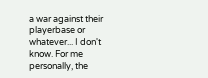a war against their playerbase or whatever... I don't know. For me personally, the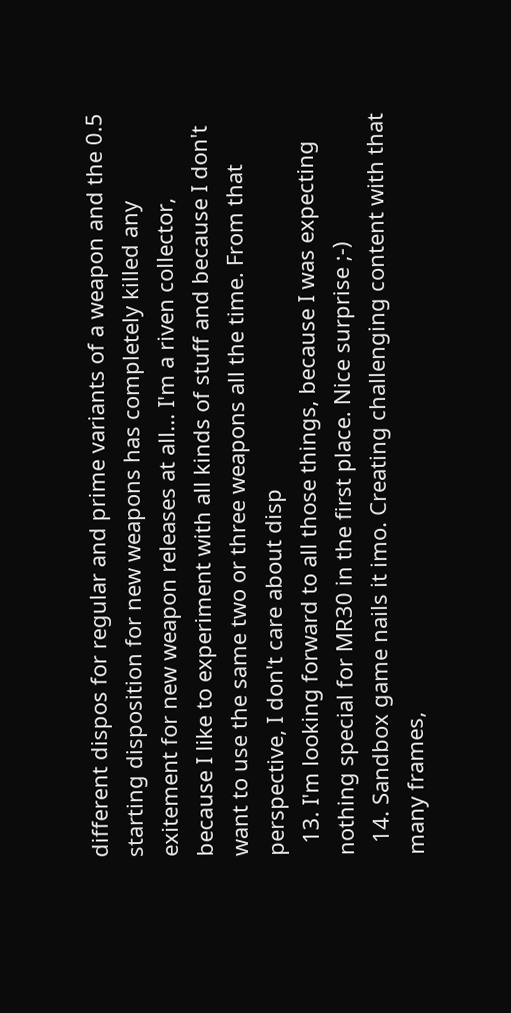different dispos for regular and prime variants of a weapon and the 0.5 starting disposition for new weapons has completely killed any exitement for new weapon releases at all... I'm a riven collector, because I like to experiment with all kinds of stuff and because I don't want to use the same two or three weapons all the time. From that perspective, I don't care about disp
  13. I'm looking forward to all those things, because I was expecting nothing special for MR30 in the first place. Nice surprise ;-)
  14. Sandbox game nails it imo. Creating challenging content with that many frames,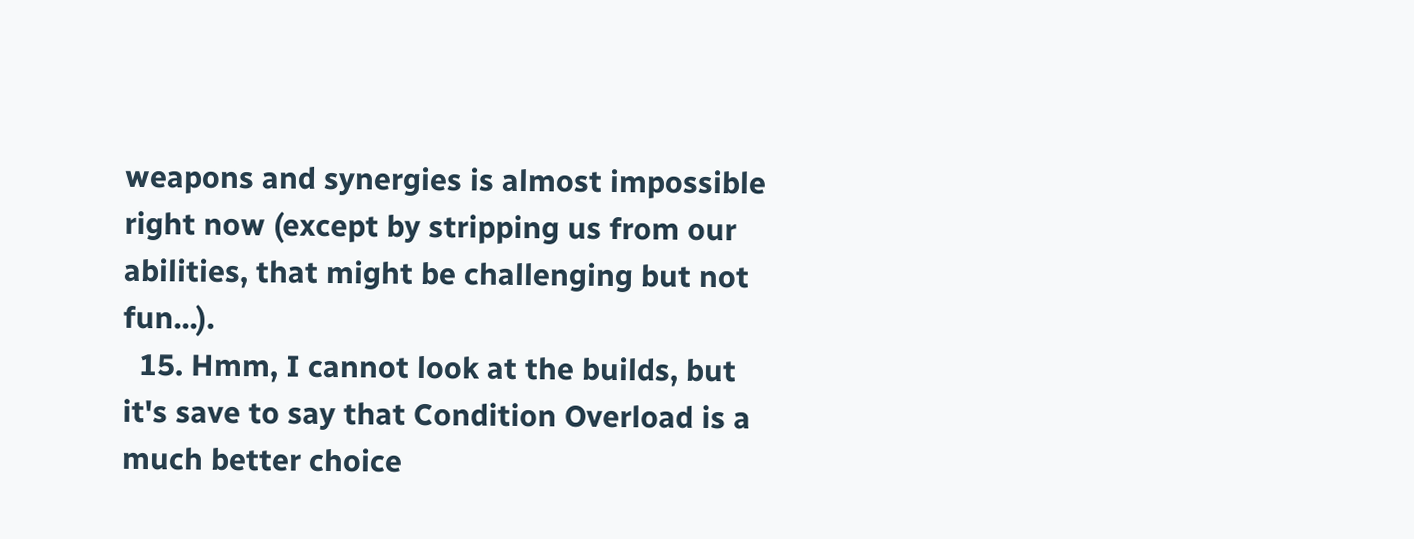weapons and synergies is almost impossible right now (except by stripping us from our abilities, that might be challenging but not fun...).
  15. Hmm, I cannot look at the builds, but it's save to say that Condition Overload is a much better choice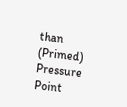than (Primed) Pressure Point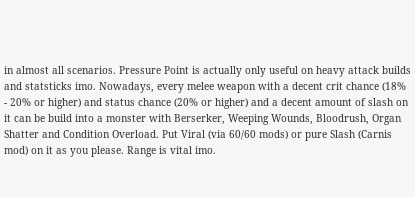in almost all scenarios. Pressure Point is actually only useful on heavy attack builds and statsticks imo. Nowadays, every melee weapon with a decent crit chance (18% - 20% or higher) and status chance (20% or higher) and a decent amount of slash on it can be build into a monster with Berserker, Weeping Wounds, Bloodrush, Organ Shatter and Condition Overload. Put Viral (via 60/60 mods) or pure Slash (Carnis mod) on it as you please. Range is vital imo.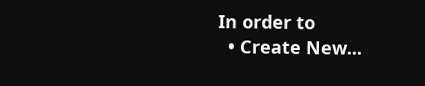In order to
  • Create New...